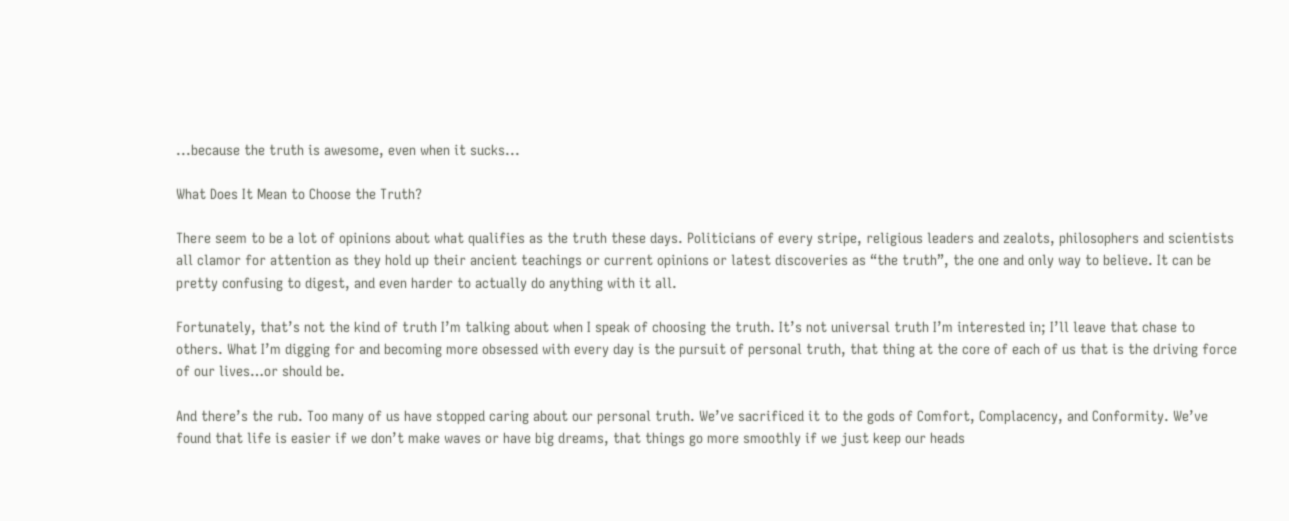...because the truth is awesome, even when it sucks...

What Does It Mean to Choose the Truth?

There seem to be a lot of opinions about what qualifies as the truth these days. Politicians of every stripe, religious leaders and zealots, philosophers and scientists all clamor for attention as they hold up their ancient teachings or current opinions or latest discoveries as “the truth”, the one and only way to believe. It can be pretty confusing to digest, and even harder to actually do anything with it all.

Fortunately, that’s not the kind of truth I’m talking about when I speak of choosing the truth. It’s not universal truth I’m interested in; I’ll leave that chase to others. What I’m digging for and becoming more obsessed with every day is the pursuit of personal truth, that thing at the core of each of us that is the driving force of our lives…or should be.

And there’s the rub. Too many of us have stopped caring about our personal truth. We’ve sacrificed it to the gods of Comfort, Complacency, and Conformity. We’ve found that life is easier if we don’t make waves or have big dreams, that things go more smoothly if we just keep our heads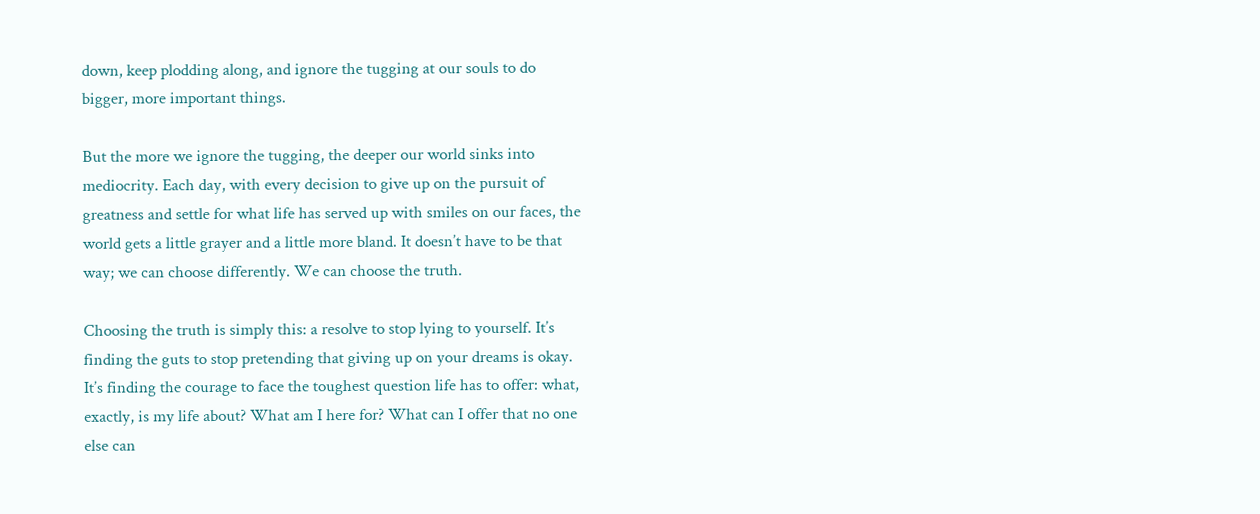down, keep plodding along, and ignore the tugging at our souls to do bigger, more important things.

But the more we ignore the tugging, the deeper our world sinks into mediocrity. Each day, with every decision to give up on the pursuit of greatness and settle for what life has served up with smiles on our faces, the world gets a little grayer and a little more bland. It doesn’t have to be that way; we can choose differently. We can choose the truth.

Choosing the truth is simply this: a resolve to stop lying to yourself. It’s finding the guts to stop pretending that giving up on your dreams is okay. It’s finding the courage to face the toughest question life has to offer: what, exactly, is my life about? What am I here for? What can I offer that no one else can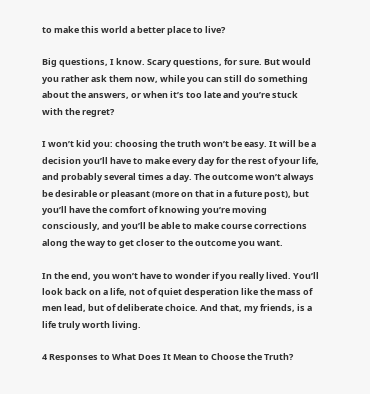to make this world a better place to live?

Big questions, I know. Scary questions, for sure. But would you rather ask them now, while you can still do something about the answers, or when it’s too late and you’re stuck with the regret?

I won’t kid you: choosing the truth won’t be easy. It will be a decision you’ll have to make every day for the rest of your life, and probably several times a day. The outcome won’t always be desirable or pleasant (more on that in a future post), but you’ll have the comfort of knowing you’re moving consciously, and you’ll be able to make course corrections along the way to get closer to the outcome you want.

In the end, you won’t have to wonder if you really lived. You’ll look back on a life, not of quiet desperation like the mass of men lead, but of deliberate choice. And that, my friends, is a life truly worth living.

4 Responses to What Does It Mean to Choose the Truth?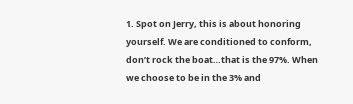1. Spot on Jerry, this is about honoring yourself. We are conditioned to conform, don’t rock the boat…that is the 97%. When we choose to be in the 3% and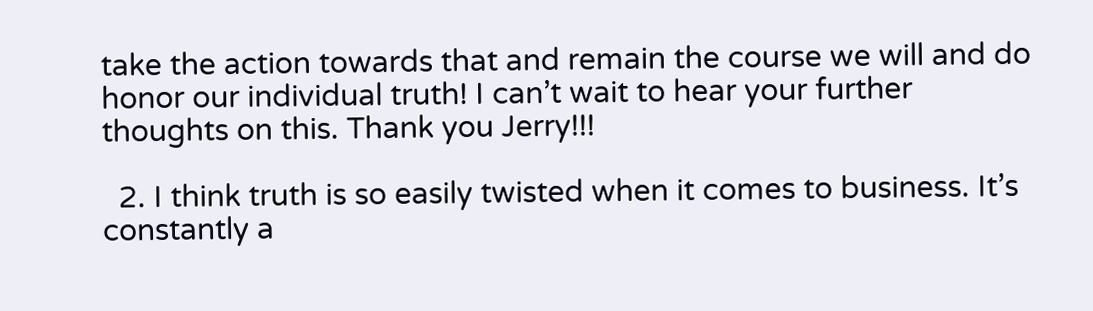take the action towards that and remain the course we will and do honor our individual truth! I can’t wait to hear your further thoughts on this. Thank you Jerry!!!

  2. I think truth is so easily twisted when it comes to business. It’s constantly a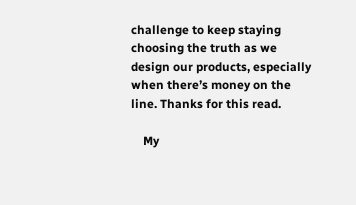challenge to keep staying choosing the truth as we design our products, especially when there’s money on the line. Thanks for this read.

    My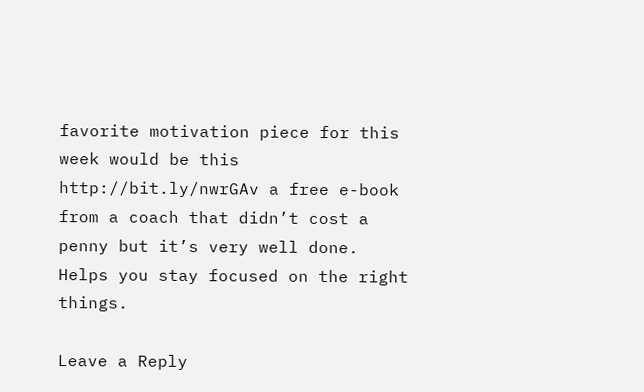favorite motivation piece for this week would be this http://bit.ly/nwrGAv a free e-book from a coach that didn’t cost a penny but it’s very well done. Helps you stay focused on the right things.

Leave a Reply